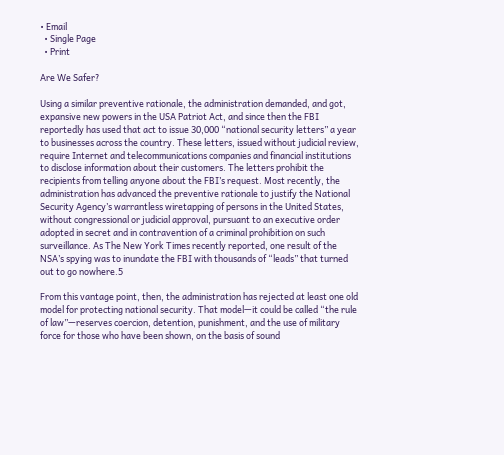• Email
  • Single Page
  • Print

Are We Safer?

Using a similar preventive rationale, the administration demanded, and got, expansive new powers in the USA Patriot Act, and since then the FBI reportedly has used that act to issue 30,000 “national security letters” a year to businesses across the country. These letters, issued without judicial review, require Internet and telecommunications companies and financial institutions to disclose information about their customers. The letters prohibit the recipients from telling anyone about the FBI’s request. Most recently, the administration has advanced the preventive rationale to justify the National Security Agency’s warrantless wiretapping of persons in the United States, without congressional or judicial approval, pursuant to an executive order adopted in secret and in contravention of a criminal prohibition on such surveillance. As The New York Times recently reported, one result of the NSA’s spying was to inundate the FBI with thousands of “leads” that turned out to go nowhere.5

From this vantage point, then, the administration has rejected at least one old model for protecting national security. That model—it could be called “the rule of law”—reserves coercion, detention, punishment, and the use of military force for those who have been shown, on the basis of sound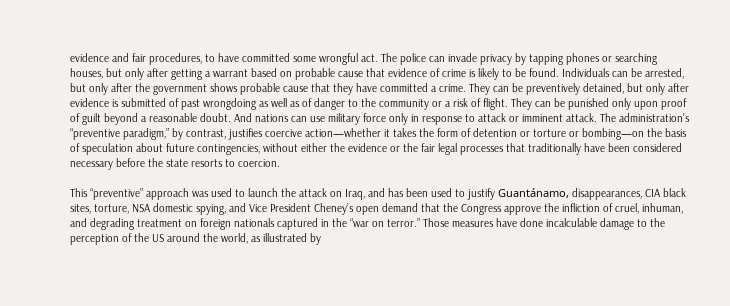evidence and fair procedures, to have committed some wrongful act. The police can invade privacy by tapping phones or searching houses, but only after getting a warrant based on probable cause that evidence of crime is likely to be found. Individuals can be arrested, but only after the government shows probable cause that they have committed a crime. They can be preventively detained, but only after evidence is submitted of past wrongdoing as well as of danger to the community or a risk of flight. They can be punished only upon proof of guilt beyond a reasonable doubt. And nations can use military force only in response to attack or imminent attack. The administration’s “preventive paradigm,” by contrast, justifies coercive action—whether it takes the form of detention or torture or bombing—on the basis of speculation about future contingencies, without either the evidence or the fair legal processes that traditionally have been considered necessary before the state resorts to coercion.

This “preventive” approach was used to launch the attack on Iraq, and has been used to justify Guantánamo, disappearances, CIA black sites, torture, NSA domestic spying, and Vice President Cheney’s open demand that the Congress approve the infliction of cruel, inhuman, and degrading treatment on foreign nationals captured in the “war on terror.” Those measures have done incalculable damage to the perception of the US around the world, as illustrated by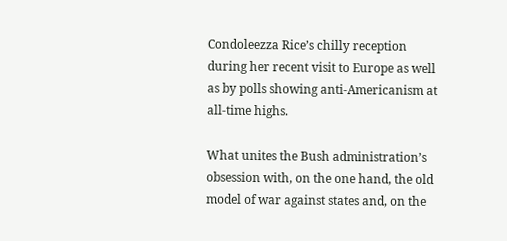Condoleezza Rice’s chilly reception during her recent visit to Europe as well as by polls showing anti-Americanism at all-time highs.

What unites the Bush administration’s obsession with, on the one hand, the old model of war against states and, on the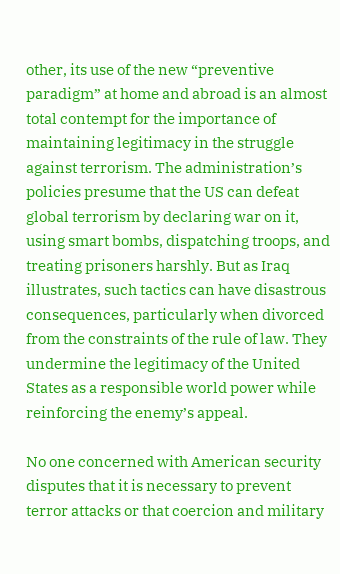other, its use of the new “preventive paradigm” at home and abroad is an almost total contempt for the importance of maintaining legitimacy in the struggle against terrorism. The administration’s policies presume that the US can defeat global terrorism by declaring war on it, using smart bombs, dispatching troops, and treating prisoners harshly. But as Iraq illustrates, such tactics can have disastrous consequences, particularly when divorced from the constraints of the rule of law. They undermine the legitimacy of the United States as a responsible world power while reinforcing the enemy’s appeal.

No one concerned with American security disputes that it is necessary to prevent terror attacks or that coercion and military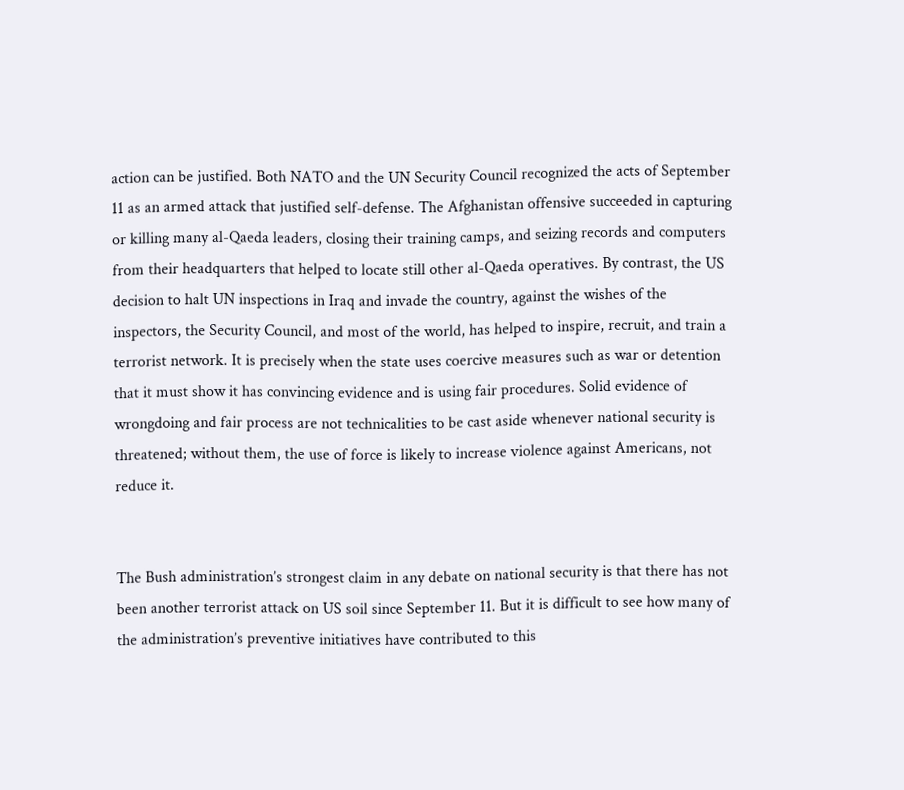action can be justified. Both NATO and the UN Security Council recognized the acts of September 11 as an armed attack that justified self-defense. The Afghanistan offensive succeeded in capturing or killing many al-Qaeda leaders, closing their training camps, and seizing records and computers from their headquarters that helped to locate still other al-Qaeda operatives. By contrast, the US decision to halt UN inspections in Iraq and invade the country, against the wishes of the inspectors, the Security Council, and most of the world, has helped to inspire, recruit, and train a terrorist network. It is precisely when the state uses coercive measures such as war or detention that it must show it has convincing evidence and is using fair procedures. Solid evidence of wrongdoing and fair process are not technicalities to be cast aside whenever national security is threatened; without them, the use of force is likely to increase violence against Americans, not reduce it.


The Bush administration’s strongest claim in any debate on national security is that there has not been another terrorist attack on US soil since September 11. But it is difficult to see how many of the administration’s preventive initiatives have contributed to this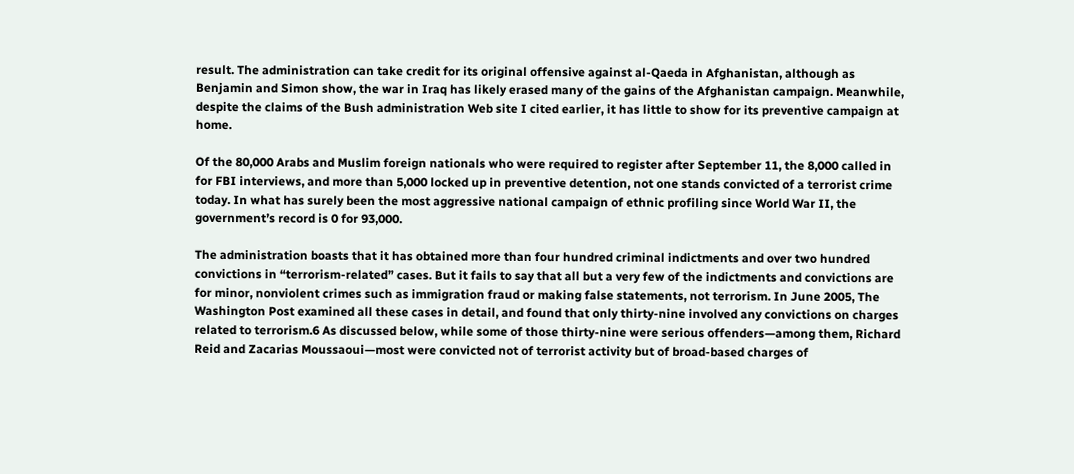result. The administration can take credit for its original offensive against al-Qaeda in Afghanistan, although as Benjamin and Simon show, the war in Iraq has likely erased many of the gains of the Afghanistan campaign. Meanwhile, despite the claims of the Bush administration Web site I cited earlier, it has little to show for its preventive campaign at home.

Of the 80,000 Arabs and Muslim foreign nationals who were required to register after September 11, the 8,000 called in for FBI interviews, and more than 5,000 locked up in preventive detention, not one stands convicted of a terrorist crime today. In what has surely been the most aggressive national campaign of ethnic profiling since World War II, the government’s record is 0 for 93,000.

The administration boasts that it has obtained more than four hundred criminal indictments and over two hundred convictions in “terrorism-related” cases. But it fails to say that all but a very few of the indictments and convictions are for minor, nonviolent crimes such as immigration fraud or making false statements, not terrorism. In June 2005, The Washington Post examined all these cases in detail, and found that only thirty-nine involved any convictions on charges related to terrorism.6 As discussed below, while some of those thirty-nine were serious offenders—among them, Richard Reid and Zacarias Moussaoui—most were convicted not of terrorist activity but of broad-based charges of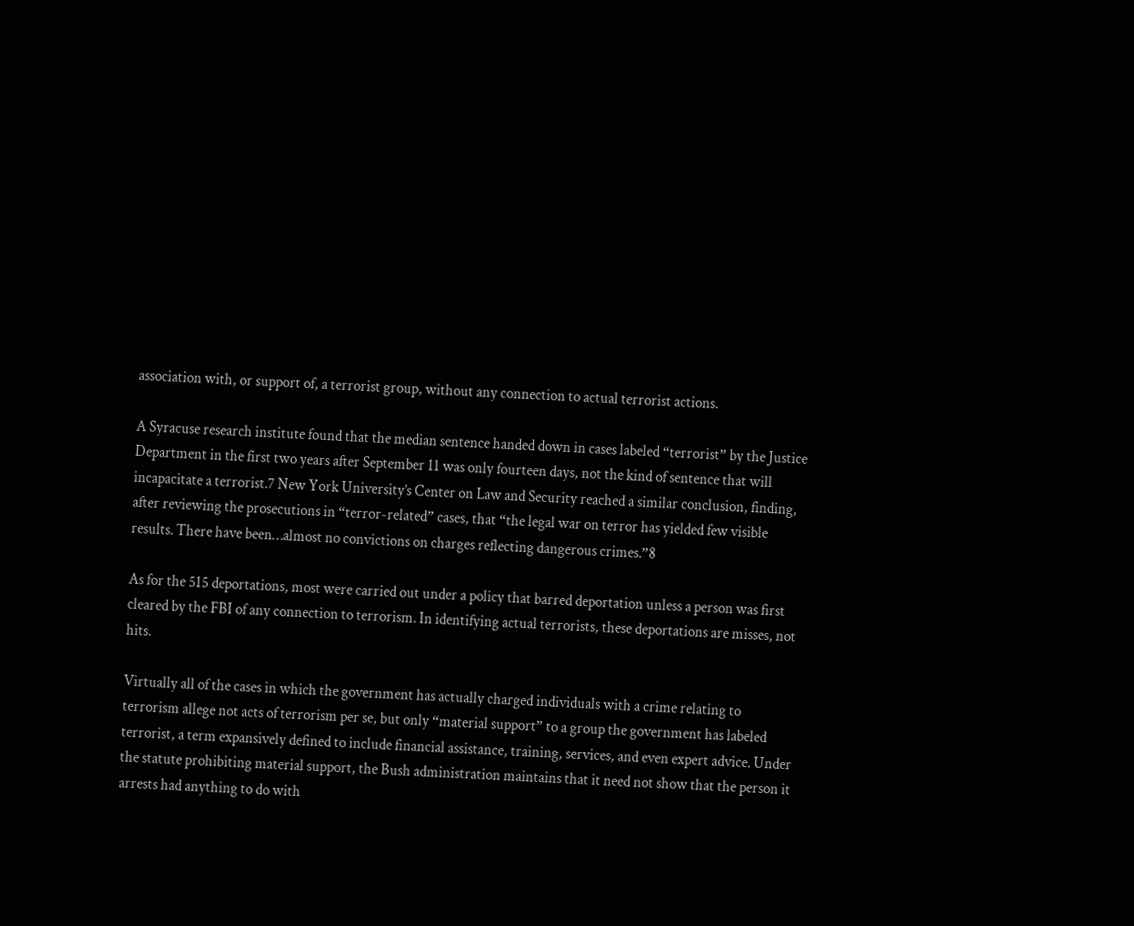association with, or support of, a terrorist group, without any connection to actual terrorist actions.

A Syracuse research institute found that the median sentence handed down in cases labeled “terrorist” by the Justice Department in the first two years after September 11 was only fourteen days, not the kind of sentence that will incapacitate a terrorist.7 New York University’s Center on Law and Security reached a similar conclusion, finding, after reviewing the prosecutions in “terror-related” cases, that “the legal war on terror has yielded few visible results. There have been…almost no convictions on charges reflecting dangerous crimes.”8

As for the 515 deportations, most were carried out under a policy that barred deportation unless a person was first cleared by the FBI of any connection to terrorism. In identifying actual terrorists, these deportations are misses, not hits.

Virtually all of the cases in which the government has actually charged individuals with a crime relating to terrorism allege not acts of terrorism per se, but only “material support” to a group the government has labeled terrorist, a term expansively defined to include financial assistance, training, services, and even expert advice. Under the statute prohibiting material support, the Bush administration maintains that it need not show that the person it arrests had anything to do with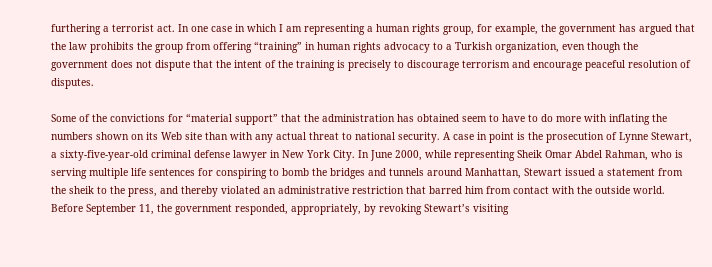furthering a terrorist act. In one case in which I am representing a human rights group, for example, the government has argued that the law prohibits the group from offering “training” in human rights advocacy to a Turkish organization, even though the government does not dispute that the intent of the training is precisely to discourage terrorism and encourage peaceful resolution of disputes.

Some of the convictions for “material support” that the administration has obtained seem to have to do more with inflating the numbers shown on its Web site than with any actual threat to national security. A case in point is the prosecution of Lynne Stewart, a sixty-five-year-old criminal defense lawyer in New York City. In June 2000, while representing Sheik Omar Abdel Rahman, who is serving multiple life sentences for conspiring to bomb the bridges and tunnels around Manhattan, Stewart issued a statement from the sheik to the press, and thereby violated an administrative restriction that barred him from contact with the outside world. Before September 11, the government responded, appropriately, by revoking Stewart’s visiting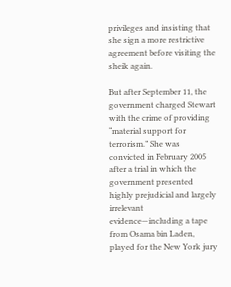privileges and insisting that she sign a more restrictive agreement before visiting the sheik again.

But after September 11, the government charged Stewart with the crime of providing “material support for terrorism.” She was convicted in February 2005 after a trial in which the government presented highly prejudicial and largely irrelevant evidence—including a tape from Osama bin Laden, played for the New York jury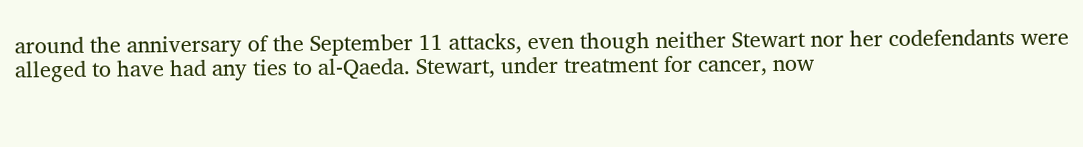around the anniversary of the September 11 attacks, even though neither Stewart nor her codefendants were alleged to have had any ties to al-Qaeda. Stewart, under treatment for cancer, now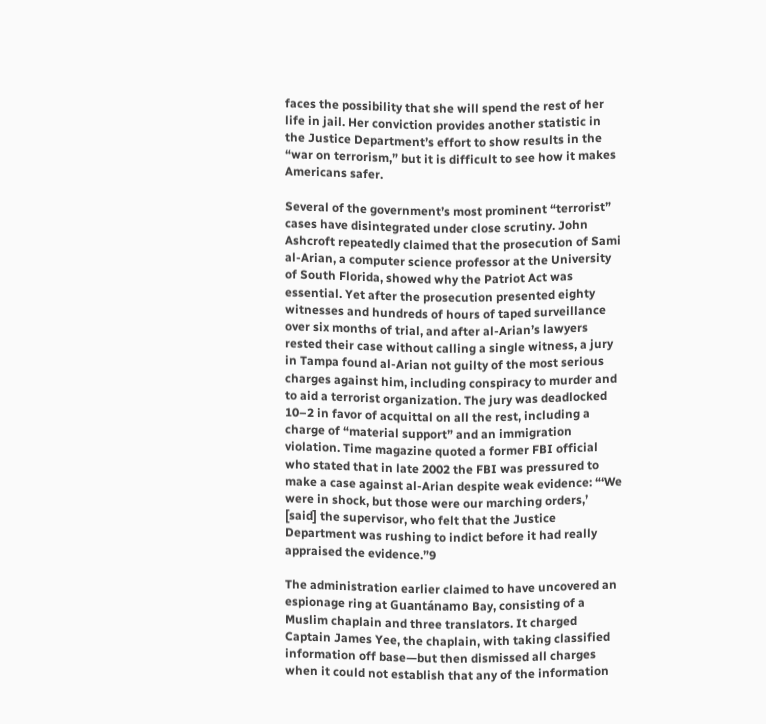faces the possibility that she will spend the rest of her life in jail. Her conviction provides another statistic in the Justice Department’s effort to show results in the “war on terrorism,” but it is difficult to see how it makes Americans safer.

Several of the government’s most prominent “terrorist” cases have disintegrated under close scrutiny. John Ashcroft repeatedly claimed that the prosecution of Sami al-Arian, a computer science professor at the University of South Florida, showed why the Patriot Act was essential. Yet after the prosecution presented eighty witnesses and hundreds of hours of taped surveillance over six months of trial, and after al-Arian’s lawyers rested their case without calling a single witness, a jury in Tampa found al-Arian not guilty of the most serious charges against him, including conspiracy to murder and to aid a terrorist organization. The jury was deadlocked 10–2 in favor of acquittal on all the rest, including a charge of “material support” and an immigration violation. Time magazine quoted a former FBI official who stated that in late 2002 the FBI was pressured to make a case against al-Arian despite weak evidence: “‘We were in shock, but those were our marching orders,’ [said] the supervisor, who felt that the Justice Department was rushing to indict before it had really appraised the evidence.”9

The administration earlier claimed to have uncovered an espionage ring at Guantánamo Bay, consisting of a Muslim chaplain and three translators. It charged Captain James Yee, the chaplain, with taking classified information off base—but then dismissed all charges when it could not establish that any of the information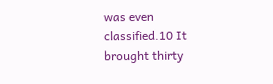was even classified.10 It brought thirty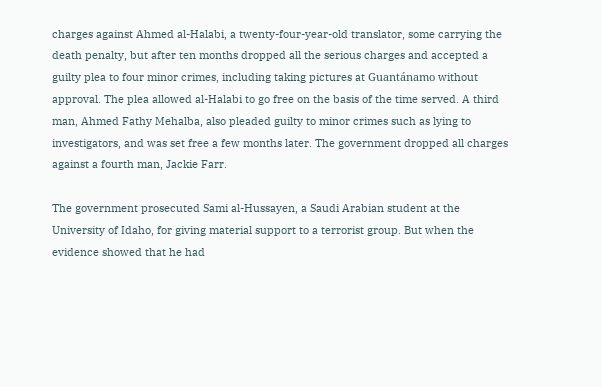charges against Ahmed al-Halabi, a twenty-four-year-old translator, some carrying the death penalty, but after ten months dropped all the serious charges and accepted a guilty plea to four minor crimes, including taking pictures at Guantánamo without approval. The plea allowed al-Halabi to go free on the basis of the time served. A third man, Ahmed Fathy Mehalba, also pleaded guilty to minor crimes such as lying to investigators, and was set free a few months later. The government dropped all charges against a fourth man, Jackie Farr.

The government prosecuted Sami al-Hussayen, a Saudi Arabian student at the University of Idaho, for giving material support to a terrorist group. But when the evidence showed that he had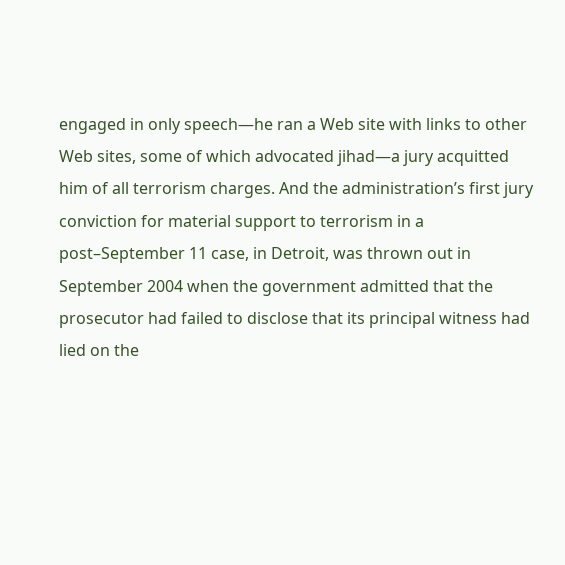engaged in only speech—he ran a Web site with links to other Web sites, some of which advocated jihad—a jury acquitted him of all terrorism charges. And the administration’s first jury conviction for material support to terrorism in a post–September 11 case, in Detroit, was thrown out in September 2004 when the government admitted that the prosecutor had failed to disclose that its principal witness had lied on the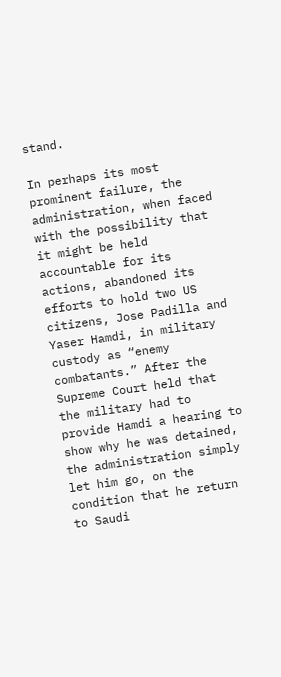stand.

In perhaps its most prominent failure, the administration, when faced with the possibility that it might be held accountable for its actions, abandoned its efforts to hold two US citizens, Jose Padilla and Yaser Hamdi, in military custody as “enemy combatants.” After the Supreme Court held that the military had to provide Hamdi a hearing to show why he was detained, the administration simply let him go, on the condition that he return to Saudi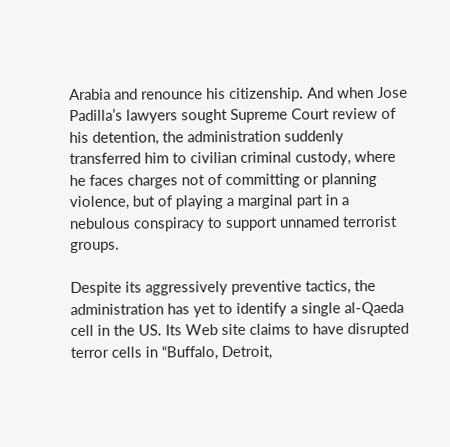Arabia and renounce his citizenship. And when Jose Padilla’s lawyers sought Supreme Court review of his detention, the administration suddenly transferred him to civilian criminal custody, where he faces charges not of committing or planning violence, but of playing a marginal part in a nebulous conspiracy to support unnamed terrorist groups.

Despite its aggressively preventive tactics, the administration has yet to identify a single al-Qaeda cell in the US. Its Web site claims to have disrupted terror cells in “Buffalo, Detroit,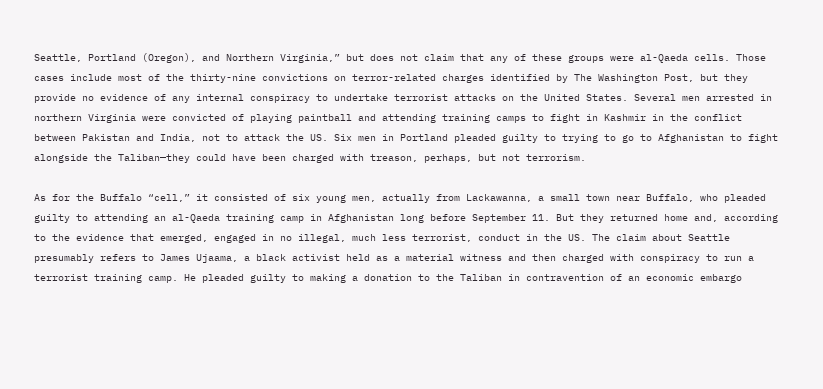Seattle, Portland (Oregon), and Northern Virginia,” but does not claim that any of these groups were al-Qaeda cells. Those cases include most of the thirty-nine convictions on terror-related charges identified by The Washington Post, but they provide no evidence of any internal conspiracy to undertake terrorist attacks on the United States. Several men arrested in northern Virginia were convicted of playing paintball and attending training camps to fight in Kashmir in the conflict between Pakistan and India, not to attack the US. Six men in Portland pleaded guilty to trying to go to Afghanistan to fight alongside the Taliban—they could have been charged with treason, perhaps, but not terrorism.

As for the Buffalo “cell,” it consisted of six young men, actually from Lackawanna, a small town near Buffalo, who pleaded guilty to attending an al-Qaeda training camp in Afghanistan long before September 11. But they returned home and, according to the evidence that emerged, engaged in no illegal, much less terrorist, conduct in the US. The claim about Seattle presumably refers to James Ujaama, a black activist held as a material witness and then charged with conspiracy to run a terrorist training camp. He pleaded guilty to making a donation to the Taliban in contravention of an economic embargo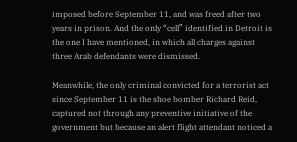imposed before September 11, and was freed after two years in prison. And the only “cell” identified in Detroit is the one I have mentioned, in which all charges against three Arab defendants were dismissed.

Meanwhile, the only criminal convicted for a terrorist act since September 11 is the shoe bomber Richard Reid, captured not through any preventive initiative of the government but because an alert flight attendant noticed a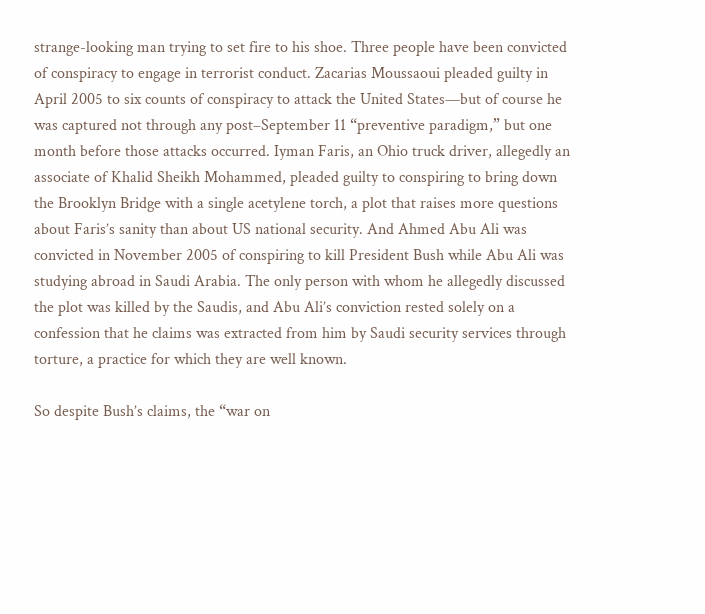strange-looking man trying to set fire to his shoe. Three people have been convicted of conspiracy to engage in terrorist conduct. Zacarias Moussaoui pleaded guilty in April 2005 to six counts of conspiracy to attack the United States—but of course he was captured not through any post–September 11 “preventive paradigm,” but one month before those attacks occurred. Iyman Faris, an Ohio truck driver, allegedly an associate of Khalid Sheikh Mohammed, pleaded guilty to conspiring to bring down the Brooklyn Bridge with a single acetylene torch, a plot that raises more questions about Faris’s sanity than about US national security. And Ahmed Abu Ali was convicted in November 2005 of conspiring to kill President Bush while Abu Ali was studying abroad in Saudi Arabia. The only person with whom he allegedly discussed the plot was killed by the Saudis, and Abu Ali’s conviction rested solely on a confession that he claims was extracted from him by Saudi security services through torture, a practice for which they are well known.

So despite Bush’s claims, the “war on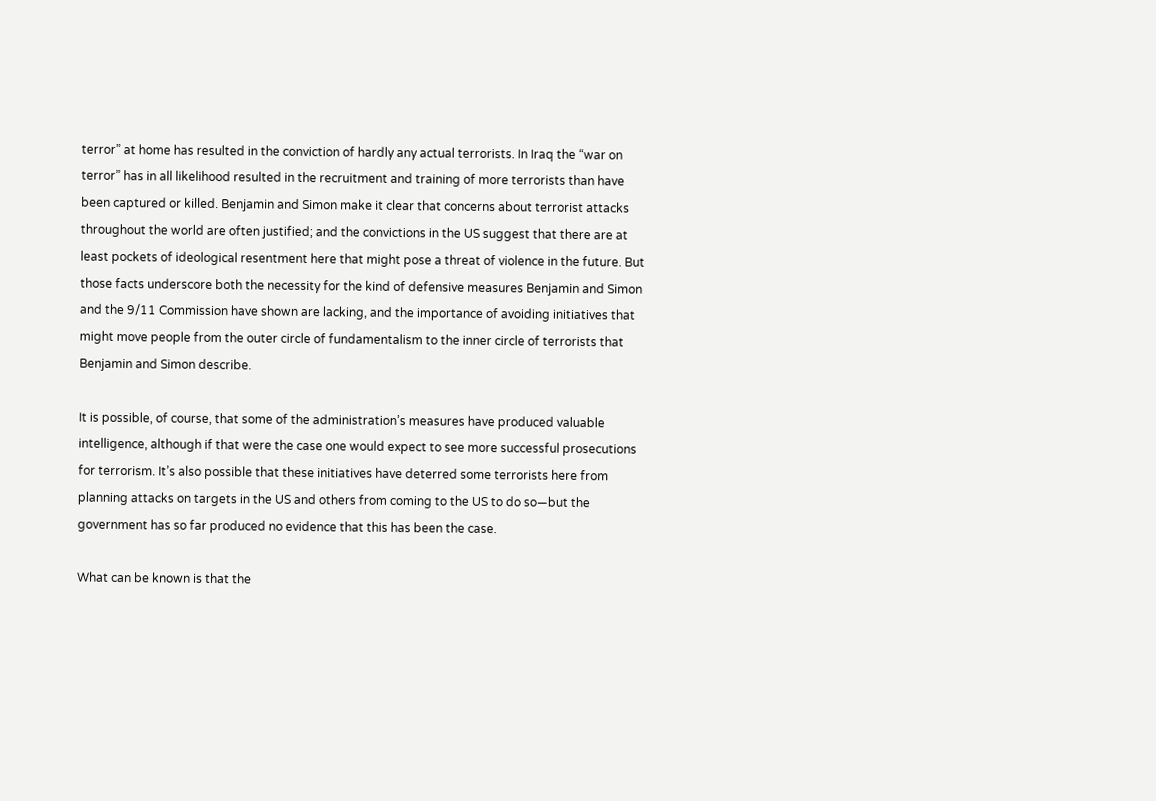terror” at home has resulted in the conviction of hardly any actual terrorists. In Iraq the “war on terror” has in all likelihood resulted in the recruitment and training of more terrorists than have been captured or killed. Benjamin and Simon make it clear that concerns about terrorist attacks throughout the world are often justified; and the convictions in the US suggest that there are at least pockets of ideological resentment here that might pose a threat of violence in the future. But those facts underscore both the necessity for the kind of defensive measures Benjamin and Simon and the 9/11 Commission have shown are lacking, and the importance of avoiding initiatives that might move people from the outer circle of fundamentalism to the inner circle of terrorists that Benjamin and Simon describe.

It is possible, of course, that some of the administration’s measures have produced valuable intelligence, although if that were the case one would expect to see more successful prosecutions for terrorism. It’s also possible that these initiatives have deterred some terrorists here from planning attacks on targets in the US and others from coming to the US to do so—but the government has so far produced no evidence that this has been the case.

What can be known is that the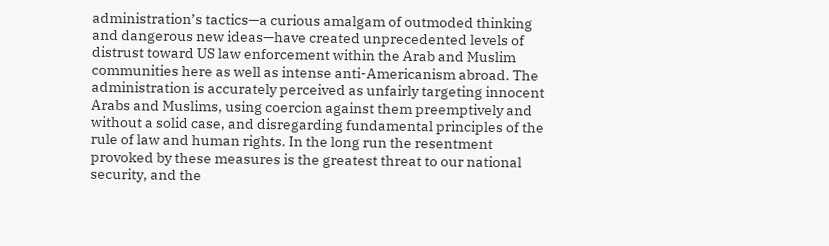administration’s tactics—a curious amalgam of outmoded thinking and dangerous new ideas—have created unprecedented levels of distrust toward US law enforcement within the Arab and Muslim communities here as well as intense anti-Americanism abroad. The administration is accurately perceived as unfairly targeting innocent Arabs and Muslims, using coercion against them preemptively and without a solid case, and disregarding fundamental principles of the rule of law and human rights. In the long run the resentment provoked by these measures is the greatest threat to our national security, and the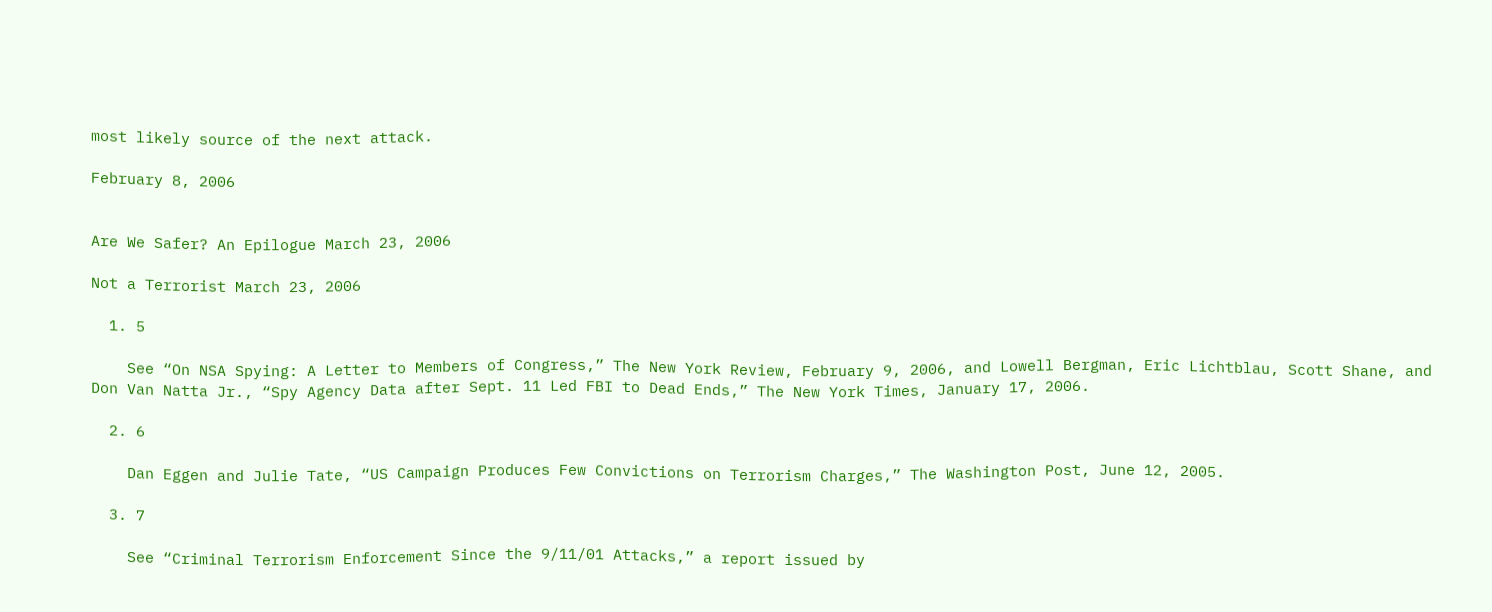most likely source of the next attack.

February 8, 2006


Are We Safer? An Epilogue March 23, 2006

Not a Terrorist March 23, 2006

  1. 5

    See “On NSA Spying: A Letter to Members of Congress,” The New York Review, February 9, 2006, and Lowell Bergman, Eric Lichtblau, Scott Shane, and Don Van Natta Jr., “Spy Agency Data after Sept. 11 Led FBI to Dead Ends,” The New York Times, January 17, 2006.

  2. 6

    Dan Eggen and Julie Tate, “US Campaign Produces Few Convictions on Terrorism Charges,” The Washington Post, June 12, 2005.

  3. 7

    See “Criminal Terrorism Enforcement Since the 9/11/01 Attacks,” a report issued by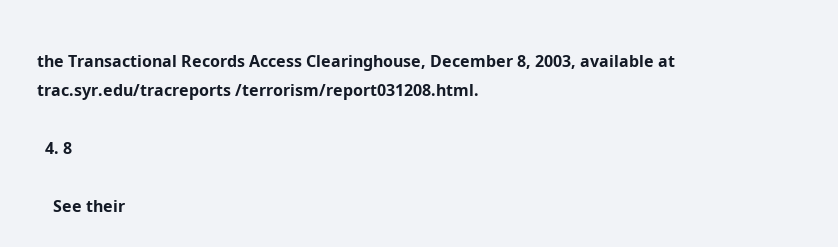the Transactional Records Access Clearinghouse, December 8, 2003, available at trac.syr.edu/tracreports /terrorism/report031208.html.

  4. 8

    See their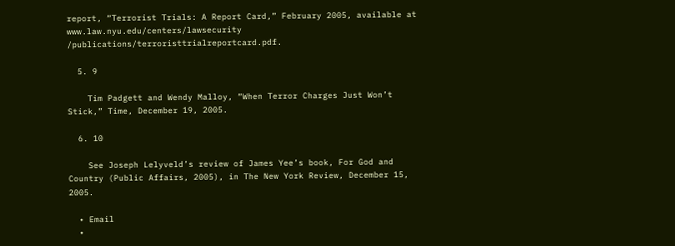report, “Terrorist Trials: A Report Card,” February 2005, available at www.law.nyu.edu/centers/lawsecurity /publications/terroristtrialreportcard.pdf.

  5. 9

    Tim Padgett and Wendy Malloy, “When Terror Charges Just Won’t Stick,” Time, December 19, 2005.

  6. 10

    See Joseph Lelyveld’s review of James Yee’s book, For God and Country (Public Affairs, 2005), in The New York Review, December 15, 2005.

  • Email
  •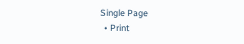Single Page
  • Print